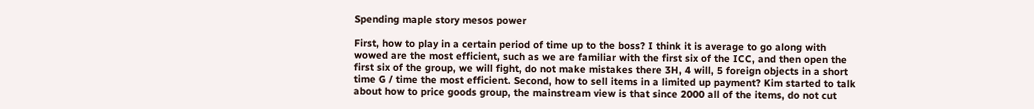Spending maple story mesos power

First, how to play in a certain period of time up to the boss? I think it is average to go along with wowed are the most efficient, such as we are familiar with the first six of the ICC, and then open the first six of the group, we will fight, do not make mistakes there 3H, 4 will, 5 foreign objects in a short time G / time the most efficient. Second, how to sell items in a limited up payment? Kim started to talk about how to price goods group, the mainstream view is that since 2000 all of the items, do not cut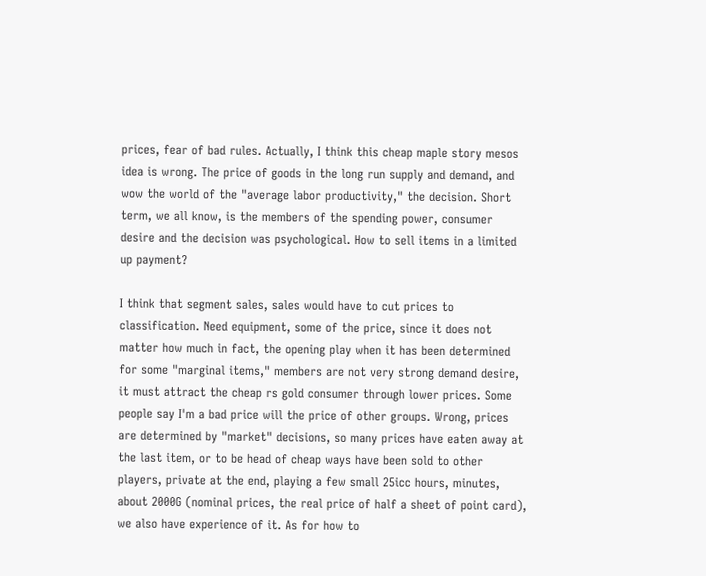prices, fear of bad rules. Actually, I think this cheap maple story mesos idea is wrong. The price of goods in the long run supply and demand, and wow the world of the "average labor productivity," the decision. Short term, we all know, is the members of the spending power, consumer desire and the decision was psychological. How to sell items in a limited up payment?

I think that segment sales, sales would have to cut prices to classification. Need equipment, some of the price, since it does not matter how much in fact, the opening play when it has been determined for some "marginal items," members are not very strong demand desire, it must attract the cheap rs gold consumer through lower prices. Some people say I'm a bad price will the price of other groups. Wrong, prices are determined by "market" decisions, so many prices have eaten away at the last item, or to be head of cheap ways have been sold to other players, private at the end, playing a few small 25icc hours, minutes, about 2000G (nominal prices, the real price of half a sheet of point card), we also have experience of it. As for how to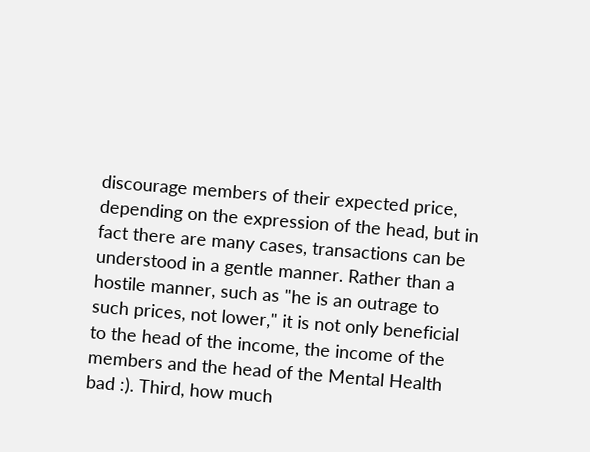discourage members of their expected price, depending on the expression of the head, but in fact there are many cases, transactions can be understood in a gentle manner. Rather than a hostile manner, such as "he is an outrage to such prices, not lower," it is not only beneficial to the head of the income, the income of the members and the head of the Mental Health bad :). Third, how much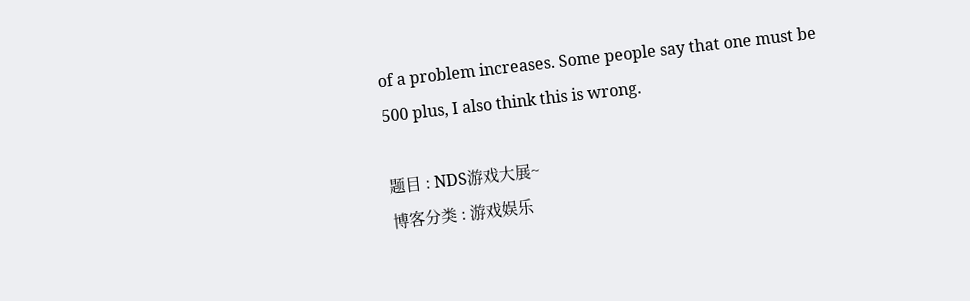of a problem increases. Some people say that one must be 500 plus, I also think this is wrong.

题目 : NDS游戏大展~
博客分类 : 游戏娱乐